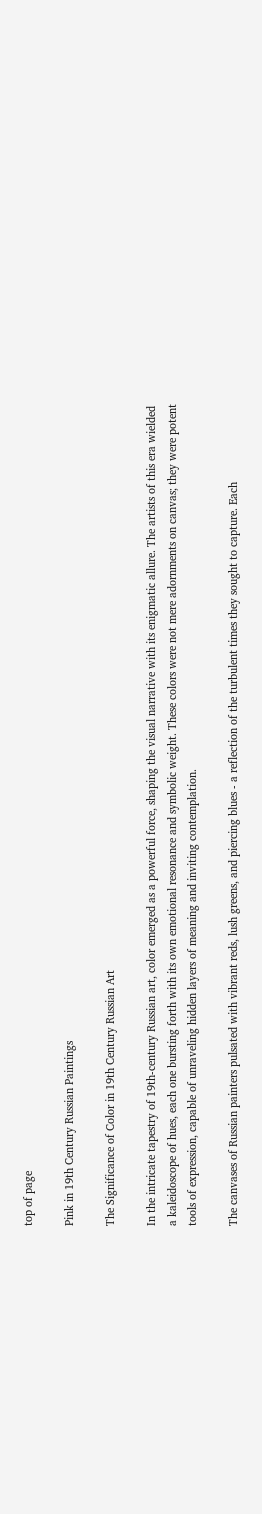top of page

Pink in 19th Century Russian Paintings

The Significance of Color in 19th Century Russian Art

In the intricate tapestry of 19th-century Russian art, color emerged as a powerful force, shaping the visual narrative with its enigmatic allure. The artists of this era wielded a kaleidoscope of hues, each one bursting forth with its own emotional resonance and symbolic weight. These colors were not mere adornments on canvas; they were potent tools of expression, capable of unraveling hidden layers of meaning and inviting contemplation.

The canvases of Russian painters pulsated with vibrant reds, lush greens, and piercing blues - a reflection of the turbulent times they sought to capture. Each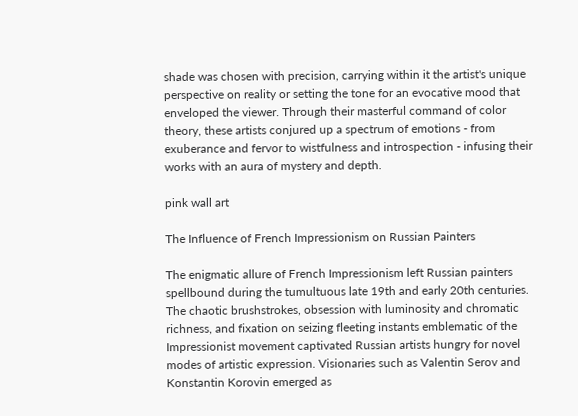shade was chosen with precision, carrying within it the artist's unique perspective on reality or setting the tone for an evocative mood that enveloped the viewer. Through their masterful command of color theory, these artists conjured up a spectrum of emotions - from exuberance and fervor to wistfulness and introspection - infusing their works with an aura of mystery and depth.

pink wall art

The Influence of French Impressionism on Russian Painters

The enigmatic allure of French Impressionism left Russian painters spellbound during the tumultuous late 19th and early 20th centuries. The chaotic brushstrokes, obsession with luminosity and chromatic richness, and fixation on seizing fleeting instants emblematic of the Impressionist movement captivated Russian artists hungry for novel modes of artistic expression. Visionaries such as Valentin Serov and Konstantin Korovin emerged as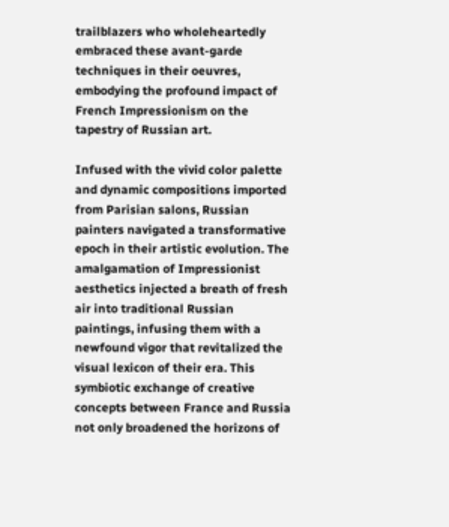trailblazers who wholeheartedly embraced these avant-garde techniques in their oeuvres, embodying the profound impact of French Impressionism on the tapestry of Russian art.

Infused with the vivid color palette and dynamic compositions imported from Parisian salons, Russian painters navigated a transformative epoch in their artistic evolution. The amalgamation of Impressionist aesthetics injected a breath of fresh air into traditional Russian paintings, infusing them with a newfound vigor that revitalized the visual lexicon of their era. This symbiotic exchange of creative concepts between France and Russia not only broadened the horizons of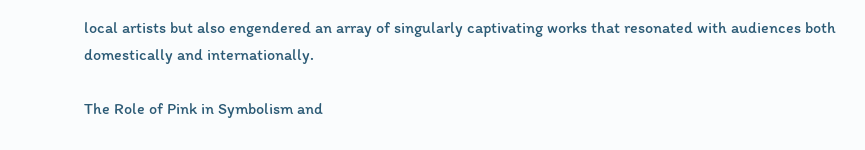local artists but also engendered an array of singularly captivating works that resonated with audiences both domestically and internationally.

The Role of Pink in Symbolism and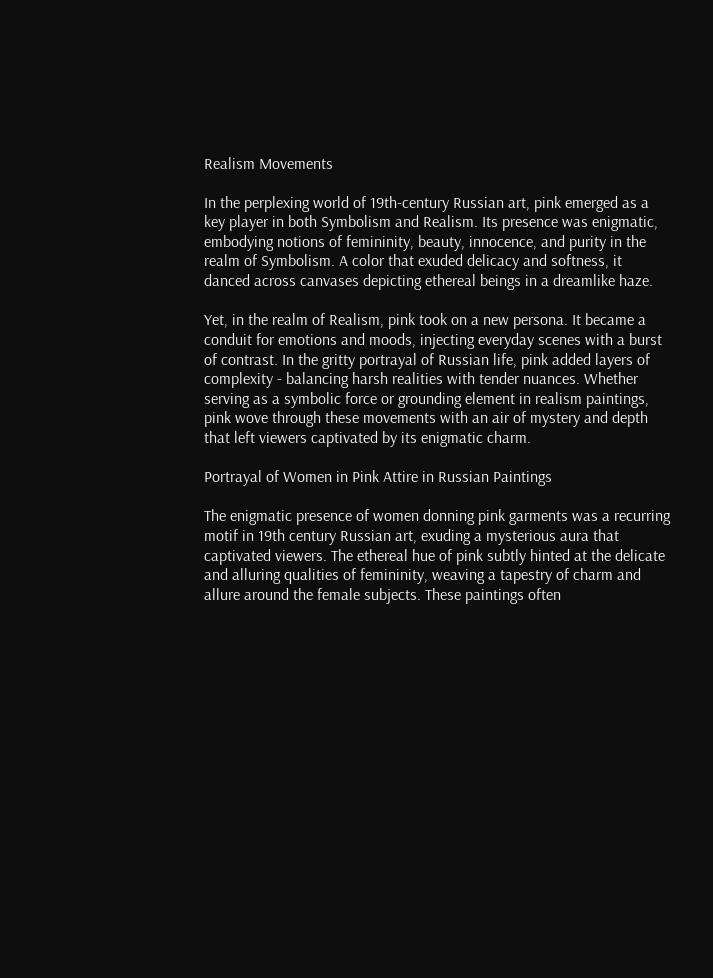Realism Movements

In the perplexing world of 19th-century Russian art, pink emerged as a key player in both Symbolism and Realism. Its presence was enigmatic, embodying notions of femininity, beauty, innocence, and purity in the realm of Symbolism. A color that exuded delicacy and softness, it danced across canvases depicting ethereal beings in a dreamlike haze.

Yet, in the realm of Realism, pink took on a new persona. It became a conduit for emotions and moods, injecting everyday scenes with a burst of contrast. In the gritty portrayal of Russian life, pink added layers of complexity - balancing harsh realities with tender nuances. Whether serving as a symbolic force or grounding element in realism paintings, pink wove through these movements with an air of mystery and depth that left viewers captivated by its enigmatic charm.

Portrayal of Women in Pink Attire in Russian Paintings

The enigmatic presence of women donning pink garments was a recurring motif in 19th century Russian art, exuding a mysterious aura that captivated viewers. The ethereal hue of pink subtly hinted at the delicate and alluring qualities of femininity, weaving a tapestry of charm and allure around the female subjects. These paintings often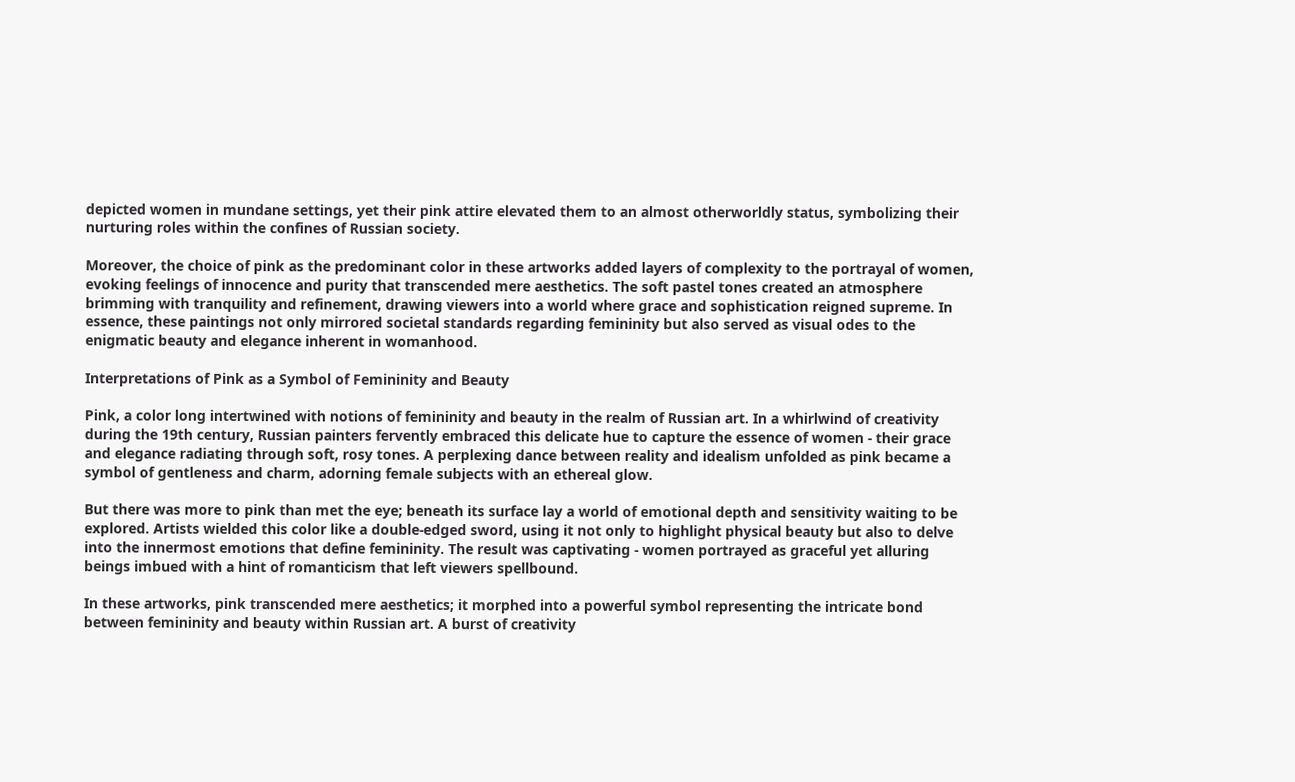depicted women in mundane settings, yet their pink attire elevated them to an almost otherworldly status, symbolizing their nurturing roles within the confines of Russian society.

Moreover, the choice of pink as the predominant color in these artworks added layers of complexity to the portrayal of women, evoking feelings of innocence and purity that transcended mere aesthetics. The soft pastel tones created an atmosphere brimming with tranquility and refinement, drawing viewers into a world where grace and sophistication reigned supreme. In essence, these paintings not only mirrored societal standards regarding femininity but also served as visual odes to the enigmatic beauty and elegance inherent in womanhood.

Interpretations of Pink as a Symbol of Femininity and Beauty

Pink, a color long intertwined with notions of femininity and beauty in the realm of Russian art. In a whirlwind of creativity during the 19th century, Russian painters fervently embraced this delicate hue to capture the essence of women - their grace and elegance radiating through soft, rosy tones. A perplexing dance between reality and idealism unfolded as pink became a symbol of gentleness and charm, adorning female subjects with an ethereal glow.

But there was more to pink than met the eye; beneath its surface lay a world of emotional depth and sensitivity waiting to be explored. Artists wielded this color like a double-edged sword, using it not only to highlight physical beauty but also to delve into the innermost emotions that define femininity. The result was captivating - women portrayed as graceful yet alluring beings imbued with a hint of romanticism that left viewers spellbound.

In these artworks, pink transcended mere aesthetics; it morphed into a powerful symbol representing the intricate bond between femininity and beauty within Russian art. A burst of creativity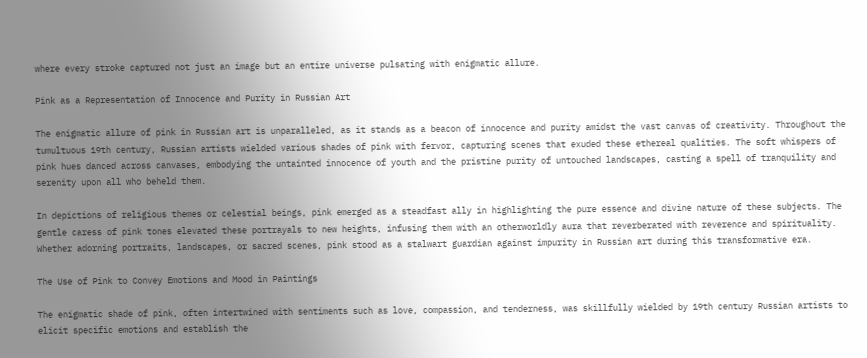where every stroke captured not just an image but an entire universe pulsating with enigmatic allure.

Pink as a Representation of Innocence and Purity in Russian Art

The enigmatic allure of pink in Russian art is unparalleled, as it stands as a beacon of innocence and purity amidst the vast canvas of creativity. Throughout the tumultuous 19th century, Russian artists wielded various shades of pink with fervor, capturing scenes that exuded these ethereal qualities. The soft whispers of pink hues danced across canvases, embodying the untainted innocence of youth and the pristine purity of untouched landscapes, casting a spell of tranquility and serenity upon all who beheld them.

In depictions of religious themes or celestial beings, pink emerged as a steadfast ally in highlighting the pure essence and divine nature of these subjects. The gentle caress of pink tones elevated these portrayals to new heights, infusing them with an otherworldly aura that reverberated with reverence and spirituality. Whether adorning portraits, landscapes, or sacred scenes, pink stood as a stalwart guardian against impurity in Russian art during this transformative era.

The Use of Pink to Convey Emotions and Mood in Paintings

The enigmatic shade of pink, often intertwined with sentiments such as love, compassion, and tenderness, was skillfully wielded by 19th century Russian artists to elicit specific emotions and establish the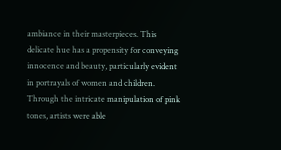ambiance in their masterpieces. This delicate hue has a propensity for conveying innocence and beauty, particularly evident in portrayals of women and children. Through the intricate manipulation of pink tones, artists were able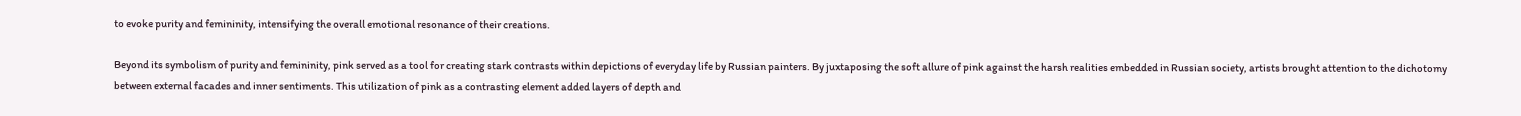to evoke purity and femininity, intensifying the overall emotional resonance of their creations.

Beyond its symbolism of purity and femininity, pink served as a tool for creating stark contrasts within depictions of everyday life by Russian painters. By juxtaposing the soft allure of pink against the harsh realities embedded in Russian society, artists brought attention to the dichotomy between external facades and inner sentiments. This utilization of pink as a contrasting element added layers of depth and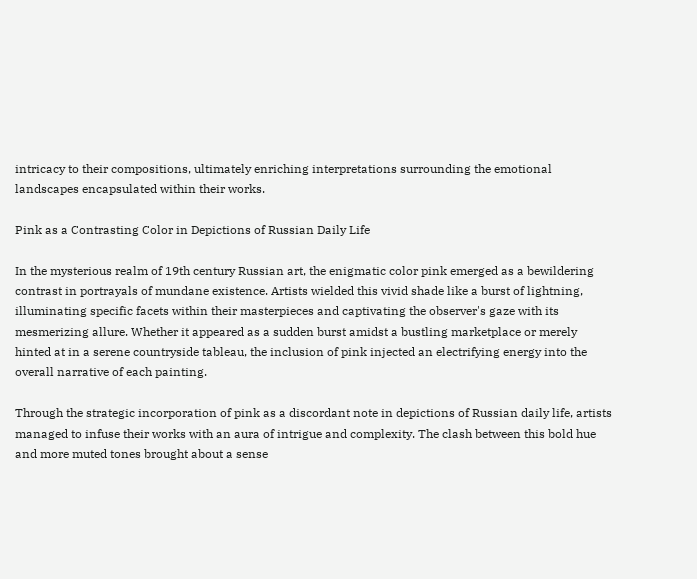intricacy to their compositions, ultimately enriching interpretations surrounding the emotional landscapes encapsulated within their works.

Pink as a Contrasting Color in Depictions of Russian Daily Life

In the mysterious realm of 19th century Russian art, the enigmatic color pink emerged as a bewildering contrast in portrayals of mundane existence. Artists wielded this vivid shade like a burst of lightning, illuminating specific facets within their masterpieces and captivating the observer's gaze with its mesmerizing allure. Whether it appeared as a sudden burst amidst a bustling marketplace or merely hinted at in a serene countryside tableau, the inclusion of pink injected an electrifying energy into the overall narrative of each painting.

Through the strategic incorporation of pink as a discordant note in depictions of Russian daily life, artists managed to infuse their works with an aura of intrigue and complexity. The clash between this bold hue and more muted tones brought about a sense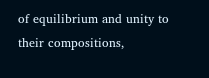of equilibrium and unity to their compositions,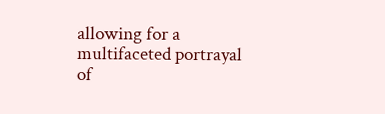allowing for a multifaceted portrayal of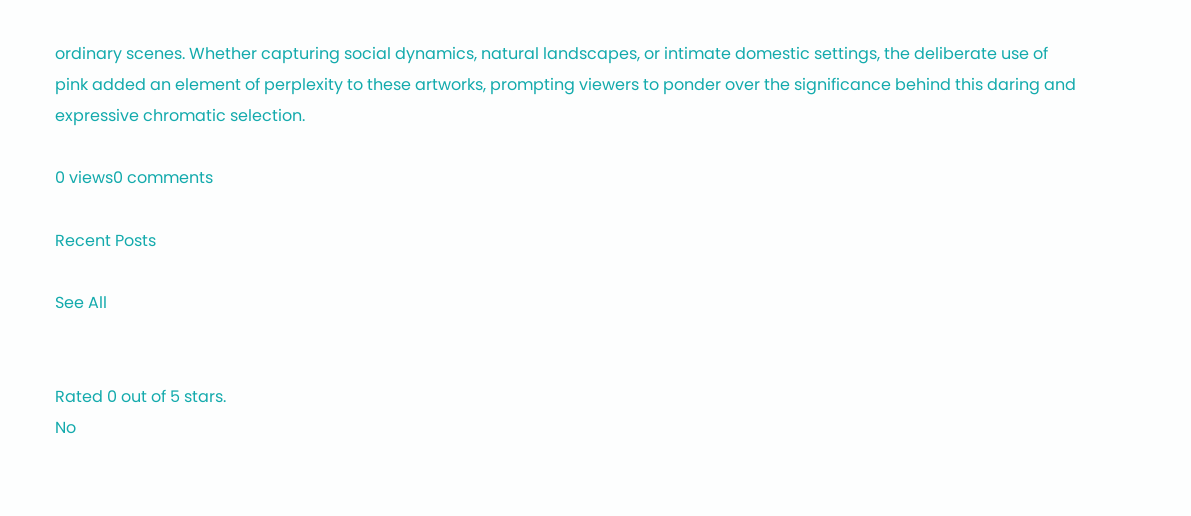ordinary scenes. Whether capturing social dynamics, natural landscapes, or intimate domestic settings, the deliberate use of pink added an element of perplexity to these artworks, prompting viewers to ponder over the significance behind this daring and expressive chromatic selection.

0 views0 comments

Recent Posts

See All


Rated 0 out of 5 stars.
No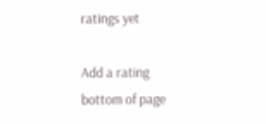ratings yet

Add a rating
bottom of page